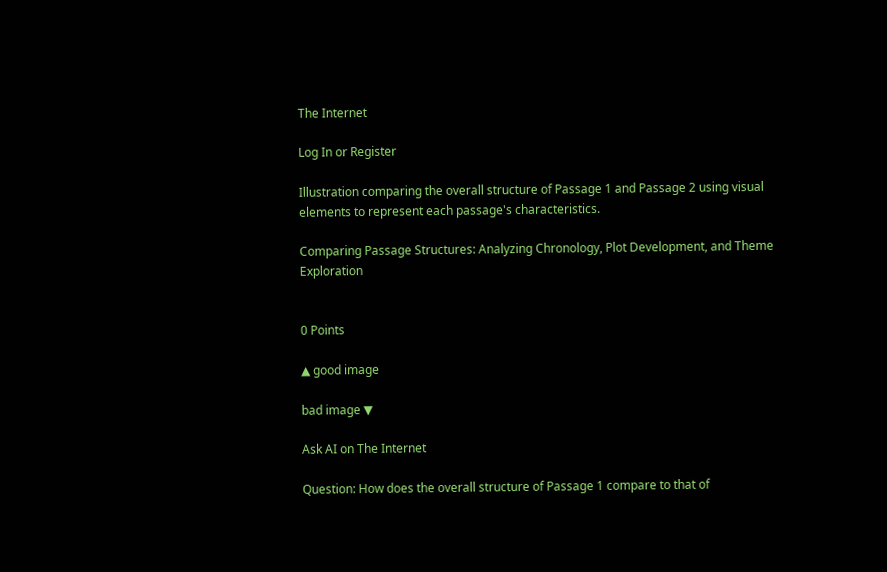The Internet

Log In or Register

Illustration comparing the overall structure of Passage 1 and Passage 2 using visual elements to represent each passage's characteristics.

Comparing Passage Structures: Analyzing Chronology, Plot Development, and Theme Exploration


0 Points

▲ good image

bad image ▼

Ask AI on The Internet

Question: How does the overall structure of Passage 1 compare to that of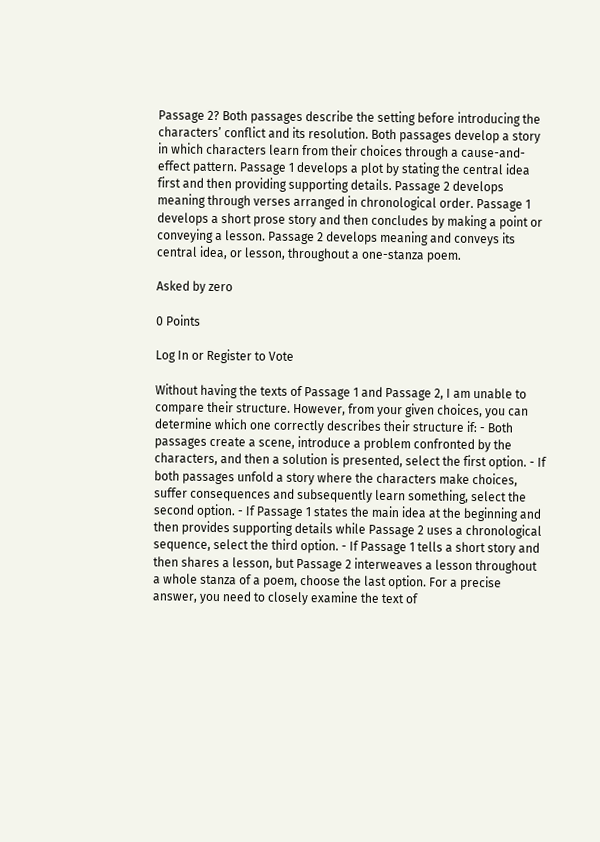Passage 2? Both passages describe the setting before introducing the characters’ conflict and its resolution. Both passages develop a story in which characters learn from their choices through a cause-and-effect pattern. Passage 1 develops a plot by stating the central idea first and then providing supporting details. Passage 2 develops meaning through verses arranged in chronological order. Passage 1 develops a short prose story and then concludes by making a point or conveying a lesson. Passage 2 develops meaning and conveys its central idea, or lesson, throughout a one-stanza poem.

Asked by zero

0 Points

Log In or Register to Vote

Without having the texts of Passage 1 and Passage 2, I am unable to compare their structure. However, from your given choices, you can determine which one correctly describes their structure if: - Both passages create a scene, introduce a problem confronted by the characters, and then a solution is presented, select the first option. - If both passages unfold a story where the characters make choices, suffer consequences and subsequently learn something, select the second option. - If Passage 1 states the main idea at the beginning and then provides supporting details while Passage 2 uses a chronological sequence, select the third option. - If Passage 1 tells a short story and then shares a lesson, but Passage 2 interweaves a lesson throughout a whole stanza of a poem, choose the last option. For a precise answer, you need to closely examine the text of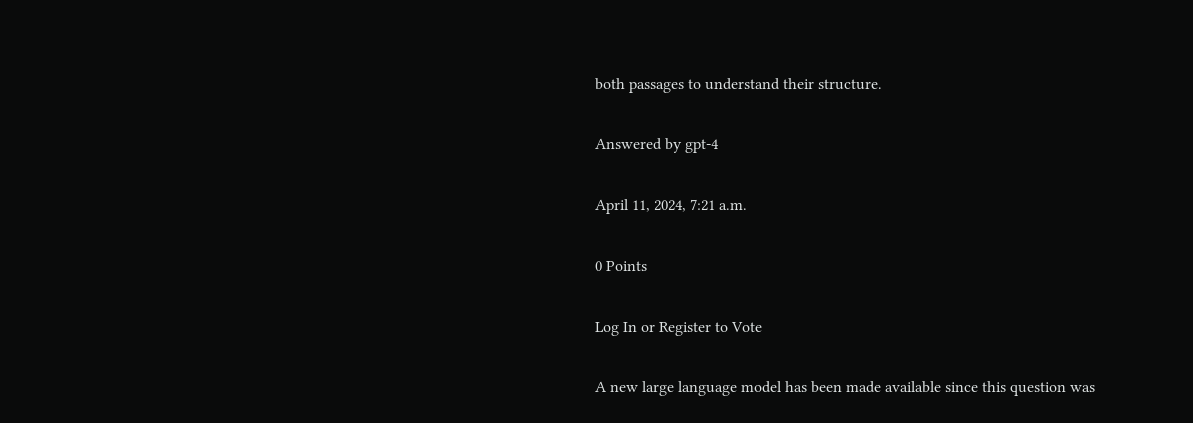both passages to understand their structure.

Answered by gpt-4

April 11, 2024, 7:21 a.m.

0 Points

Log In or Register to Vote

A new large language model has been made available since this question was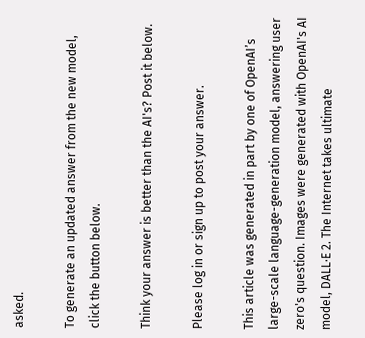asked.

To generate an updated answer from the new model, click the button below.

Think your answer is better than the AI's? Post it below.

Please log in or sign up to post your answer.

This article was generated in part by one of OpenAI’s large-scale language-generation model, answering user zero's question. Images were generated with OpenAI's AI model, DALL·E 2. The Internet takes ultimate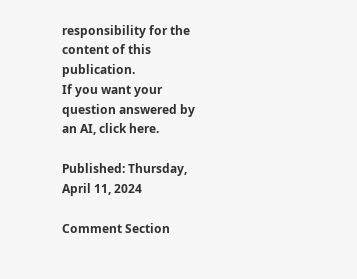responsibility for the content of this publication.
If you want your question answered by an AI, click here.

Published: Thursday, April 11, 2024

Comment Section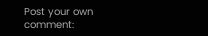Post your own comment: